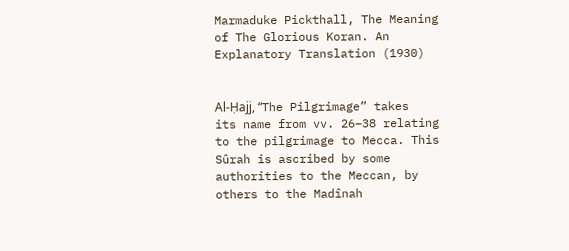Marmaduke Pickthall, The Meaning of The Glorious Koran. An Explanatory Translation (1930)


Al-Ḥajj, “The Pilgrimage” takes its name from vv. 26–38 relating to the pilgrimage to Mecca. This Sûrah is ascribed by some authorities to the Meccan, by others to the Madînah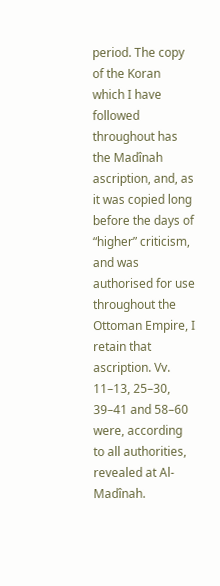period. The copy of the Koran which I have followed throughout has the Madînah ascription, and, as it was copied long before the days of “higher” criticism, and was authorised for use throughout the Ottoman Empire, I retain that ascription. Vv. 11–13, 25–30, 39–41 and 58–60 were, according to all authorities, revealed at Al-Madînah.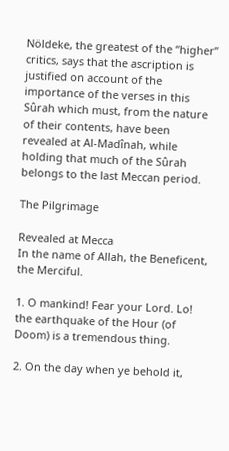Nöldeke, the greatest of the “higher” critics, says that the ascription is justified on account of the importance of the verses in this Sûrah which must, from the nature of their contents, have been revealed at Al-Madînah, while holding that much of the Sûrah belongs to the last Meccan period.

The Pilgrimage

Revealed at Mecca
In the name of Allah, the Beneficent, the Merciful.

1. O mankind! Fear your Lord. Lo! the earthquake of the Hour (of Doom) is a tremendous thing.

2. On the day when ye behold it,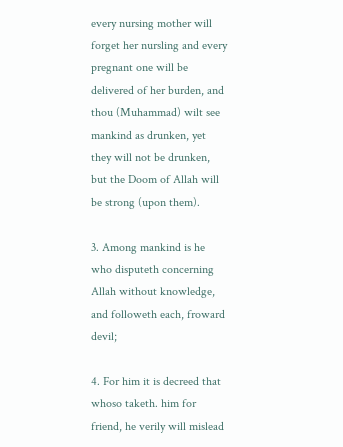every nursing mother will forget her nursling and every pregnant one will be delivered of her burden, and thou (Muhammad) wilt see mankind as drunken, yet they will not be drunken, but the Doom of Allah will be strong (upon them).

3. Among mankind is he who disputeth concerning Allah without knowledge, and followeth each, froward devil;

4. For him it is decreed that whoso taketh. him for friend, he verily will mislead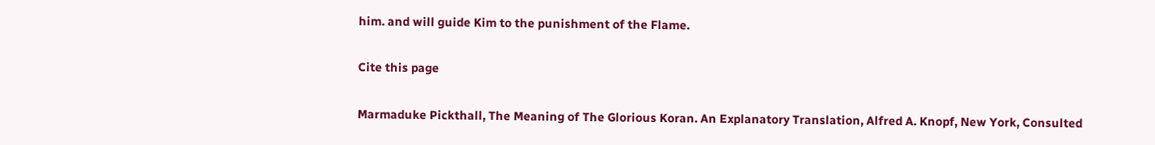him. and will guide Kim to the punishment of the Flame.

Cite this page

Marmaduke Pickthall, The Meaning of The Glorious Koran. An Explanatory Translation, Alfred A. Knopf, New York, Consulted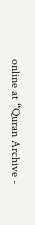online at “Quran Archive -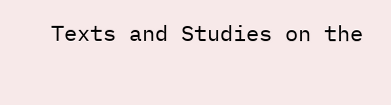Texts and Studies on the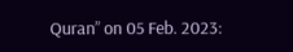Quran” on 05 Feb. 2023: